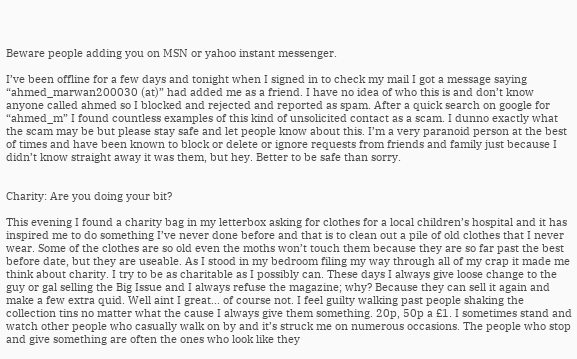Beware people adding you on MSN or yahoo instant messenger.

I’ve been offline for a few days and tonight when I signed in to check my mail I got a message saying “ahmed_marwan200030 (at)” had added me as a friend. I have no idea of who this is and don’t know anyone called ahmed so I blocked and rejected and reported as spam. After a quick search on google for “ahmed_m” I found countless examples of this kind of unsolicited contact as a scam. I dunno exactly what the scam may be but please stay safe and let people know about this. I’m a very paranoid person at the best of times and have been known to block or delete or ignore requests from friends and family just because I didn’t know straight away it was them, but hey. Better to be safe than sorry.


Charity: Are you doing your bit?

This evening I found a charity bag in my letterbox asking for clothes for a local children’s hospital and it has inspired me to do something I’ve never done before and that is to clean out a pile of old clothes that I never wear. Some of the clothes are so old even the moths won’t touch them because they are so far past the best before date, but they are useable. As I stood in my bedroom filing my way through all of my crap it made me think about charity. I try to be as charitable as I possibly can. These days I always give loose change to the guy or gal selling the Big Issue and I always refuse the magazine; why? Because they can sell it again and make a few extra quid. Well aint I great… of course not. I feel guilty walking past people shaking the collection tins no matter what the cause I always give them something. 20p, 50p a £1. I sometimes stand and watch other people who casually walk on by and it’s struck me on numerous occasions. The people who stop and give something are often the ones who look like they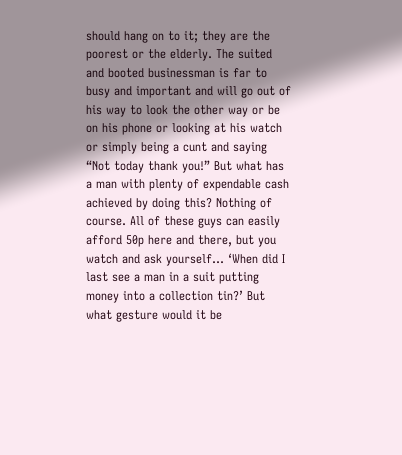should hang on to it; they are the poorest or the elderly. The suited and booted businessman is far to busy and important and will go out of his way to look the other way or be on his phone or looking at his watch or simply being a cunt and saying “Not today thank you!” But what has a man with plenty of expendable cash achieved by doing this? Nothing of course. All of these guys can easily afford 50p here and there, but you watch and ask yourself… ‘When did I last see a man in a suit putting money into a collection tin?’ But what gesture would it be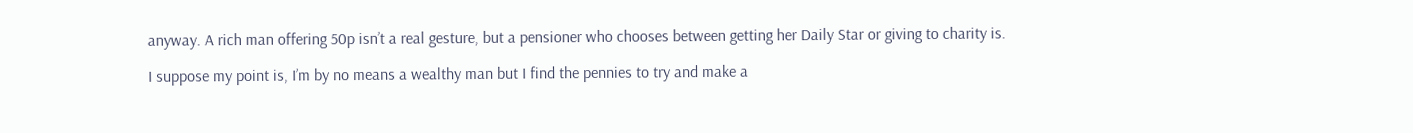anyway. A rich man offering 50p isn’t a real gesture, but a pensioner who chooses between getting her Daily Star or giving to charity is.

I suppose my point is, I’m by no means a wealthy man but I find the pennies to try and make a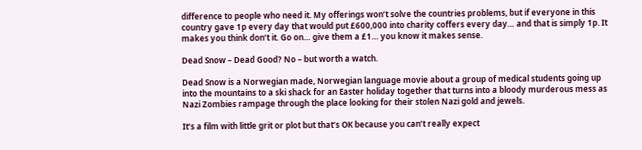difference to people who need it. My offerings won’t solve the countries problems, but if everyone in this country gave 1p every day that would put £600,000 into charity coffers every day… and that is simply 1p. It makes you think don’t it. Go on… give them a £1… you know it makes sense.

Dead Snow – Dead Good? No – but worth a watch.

Dead Snow is a Norwegian made, Norwegian language movie about a group of medical students going up into the mountains to a ski shack for an Easter holiday together that turns into a bloody murderous mess as Nazi Zombies rampage through the place looking for their stolen Nazi gold and jewels.

It’s a film with little grit or plot but that’s OK because you can’t really expect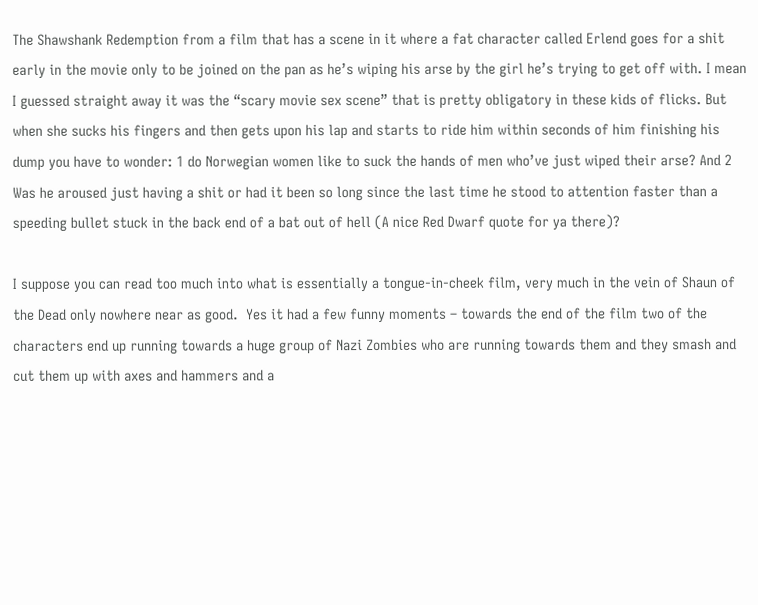The Shawshank Redemption from a film that has a scene in it where a fat character called Erlend goes for a shit early in the movie only to be joined on the pan as he’s wiping his arse by the girl he’s trying to get off with. I mean I guessed straight away it was the “scary movie sex scene” that is pretty obligatory in these kids of flicks. But when she sucks his fingers and then gets upon his lap and starts to ride him within seconds of him finishing his dump you have to wonder: 1 do Norwegian women like to suck the hands of men who’ve just wiped their arse? And 2 Was he aroused just having a shit or had it been so long since the last time he stood to attention faster than a speeding bullet stuck in the back end of a bat out of hell (A nice Red Dwarf quote for ya there)?

I suppose you can read too much into what is essentially a tongue-in-cheek film, very much in the vein of Shaun of the Dead only nowhere near as good.  Yes it had a few funny moments – towards the end of the film two of the characters end up running towards a huge group of Nazi Zombies who are running towards them and they smash and cut them up with axes and hammers and a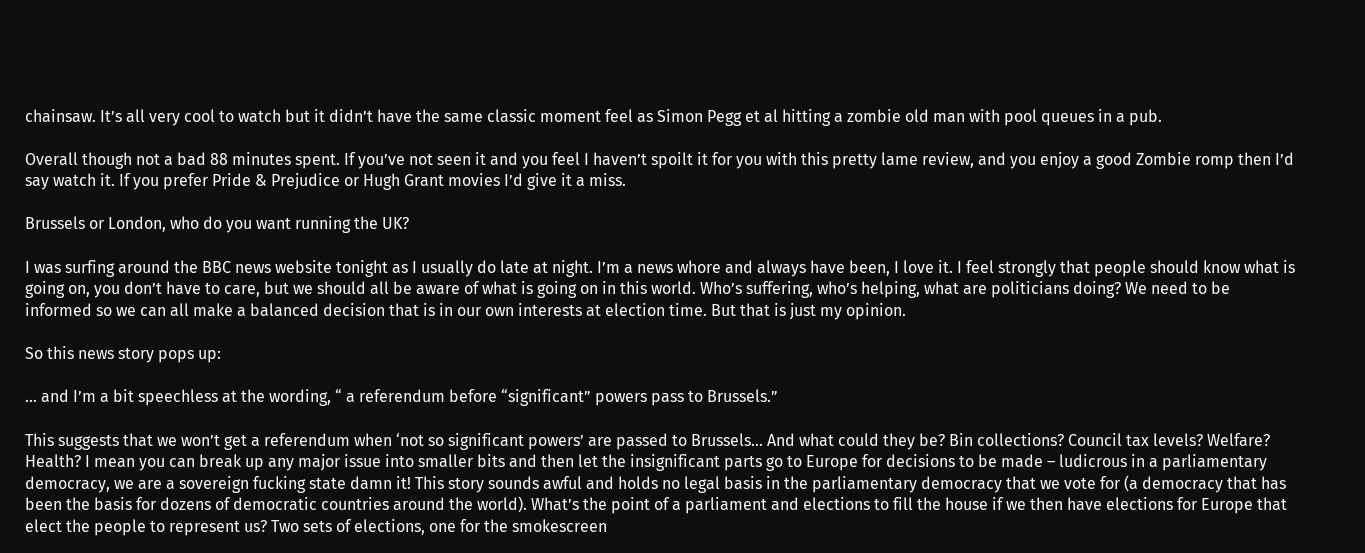chainsaw. It’s all very cool to watch but it didn’t have the same classic moment feel as Simon Pegg et al hitting a zombie old man with pool queues in a pub.

Overall though not a bad 88 minutes spent. If you’ve not seen it and you feel I haven’t spoilt it for you with this pretty lame review, and you enjoy a good Zombie romp then I’d say watch it. If you prefer Pride & Prejudice or Hugh Grant movies I’d give it a miss.

Brussels or London, who do you want running the UK?

I was surfing around the BBC news website tonight as I usually do late at night. I’m a news whore and always have been, I love it. I feel strongly that people should know what is going on, you don’t have to care, but we should all be aware of what is going on in this world. Who’s suffering, who’s helping, what are politicians doing? We need to be informed so we can all make a balanced decision that is in our own interests at election time. But that is just my opinion.

So this news story pops up:

… and I’m a bit speechless at the wording, “ a referendum before “significant” powers pass to Brussels.”

This suggests that we won’t get a referendum when ‘not so significant powers’ are passed to Brussels… And what could they be? Bin collections? Council tax levels? Welfare? Health? I mean you can break up any major issue into smaller bits and then let the insignificant parts go to Europe for decisions to be made – ludicrous in a parliamentary democracy, we are a sovereign fucking state damn it! This story sounds awful and holds no legal basis in the parliamentary democracy that we vote for (a democracy that has been the basis for dozens of democratic countries around the world). What’s the point of a parliament and elections to fill the house if we then have elections for Europe that elect the people to represent us? Two sets of elections, one for the smokescreen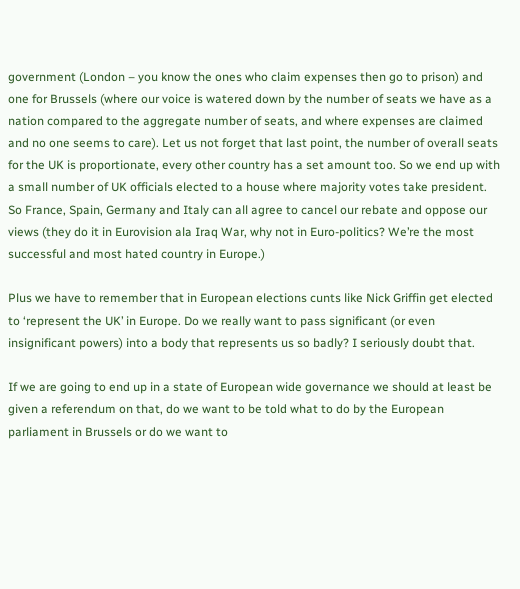government (London – you know the ones who claim expenses then go to prison) and one for Brussels (where our voice is watered down by the number of seats we have as a nation compared to the aggregate number of seats, and where expenses are claimed and no one seems to care). Let us not forget that last point, the number of overall seats for the UK is proportionate, every other country has a set amount too. So we end up with a small number of UK officials elected to a house where majority votes take president. So France, Spain, Germany and Italy can all agree to cancel our rebate and oppose our views (they do it in Eurovision ala Iraq War, why not in Euro-politics? We’re the most successful and most hated country in Europe.)

Plus we have to remember that in European elections cunts like Nick Griffin get elected to ‘represent the UK’ in Europe. Do we really want to pass significant (or even insignificant powers) into a body that represents us so badly? I seriously doubt that.

If we are going to end up in a state of European wide governance we should at least be given a referendum on that, do we want to be told what to do by the European parliament in Brussels or do we want to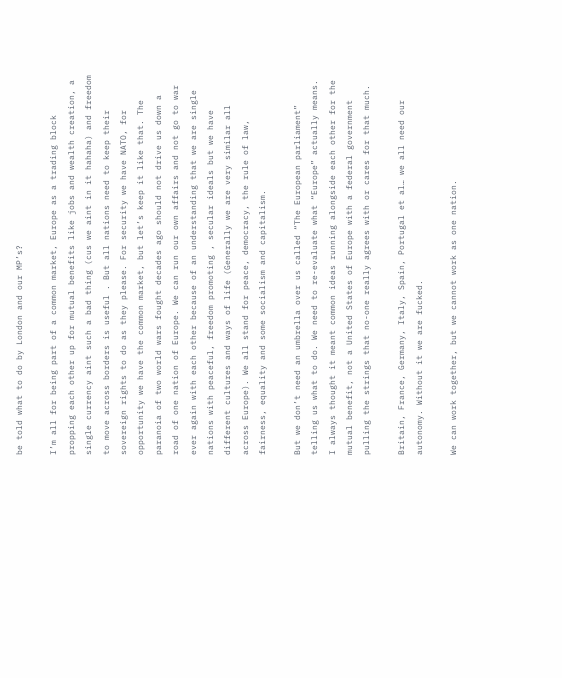be told what to do by London and our MP’s?

I’m all for being part of a common market, Europe as a trading block propping each other up for mutual benefits like jobs and wealth creation, a single currency aint such a bad thing (cus we aint in it hahaha) and freedom to move across borders is useful . But all nations need to keep their sovereign rights to do as they please. For security we have NATO, for opportunity we have the common market, but let’s keep it like that. The paranoia of two world wars fought decades ago should not drive us down a road of one nation of Europe. We can run our own affairs and not go to war ever again with each other because of an understanding that we are single nations with peaceful, freedom promoting , secular ideals but we have different cultures and ways of life (Generally we are very similar all across Europe). We all stand for peace, democracy, the rule of law, fairness, equality and some socialism and capitalism.

But we don’t need an umbrella over us called “The European parliament” telling us what to do. We need to re-evaluate what “Europe” actually means. I always thought it meant common ideas running alongside each other for the mutual benefit, not a United States of Europe with a federal government pulling the strings that no-one really agrees with or cares for that much.

Britain, France, Germany, Italy, Spain, Portugal et al… we all need our autonomy. Without it we are fucked.

We can work together, but we cannot work as one nation.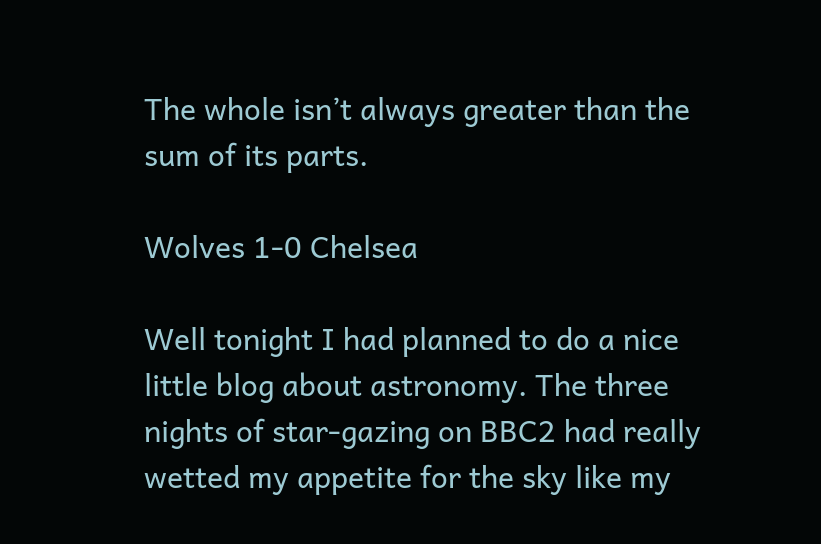The whole isn’t always greater than the sum of its parts.

Wolves 1-0 Chelsea

Well tonight I had planned to do a nice little blog about astronomy. The three nights of star-gazing on BBC2 had really wetted my appetite for the sky like my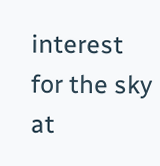interest for the sky at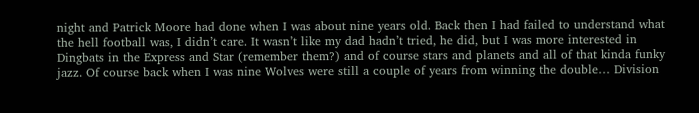night and Patrick Moore had done when I was about nine years old. Back then I had failed to understand what the hell football was, I didn’t care. It wasn’t like my dad hadn’t tried, he did, but I was more interested in Dingbats in the Express and Star (remember them?) and of course stars and planets and all of that kinda funky jazz. Of course back when I was nine Wolves were still a couple of years from winning the double… Division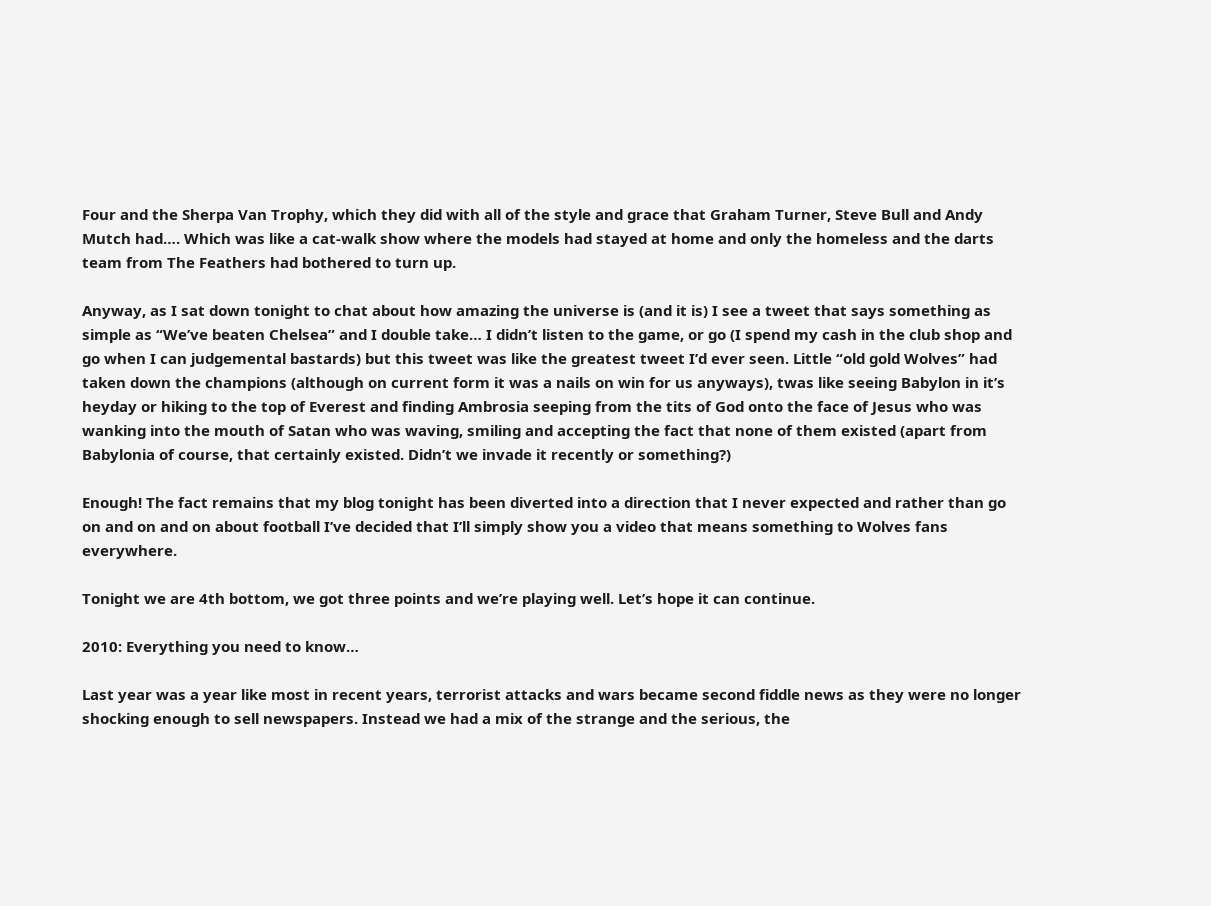Four and the Sherpa Van Trophy, which they did with all of the style and grace that Graham Turner, Steve Bull and Andy Mutch had…. Which was like a cat-walk show where the models had stayed at home and only the homeless and the darts team from The Feathers had bothered to turn up.

Anyway, as I sat down tonight to chat about how amazing the universe is (and it is) I see a tweet that says something as simple as “We’ve beaten Chelsea” and I double take… I didn’t listen to the game, or go (I spend my cash in the club shop and go when I can judgemental bastards) but this tweet was like the greatest tweet I’d ever seen. Little “old gold Wolves” had taken down the champions (although on current form it was a nails on win for us anyways), twas like seeing Babylon in it’s heyday or hiking to the top of Everest and finding Ambrosia seeping from the tits of God onto the face of Jesus who was wanking into the mouth of Satan who was waving, smiling and accepting the fact that none of them existed (apart from Babylonia of course, that certainly existed. Didn’t we invade it recently or something?)

Enough! The fact remains that my blog tonight has been diverted into a direction that I never expected and rather than go on and on and on about football I’ve decided that I’ll simply show you a video that means something to Wolves fans everywhere.

Tonight we are 4th bottom, we got three points and we’re playing well. Let’s hope it can continue.

2010: Everything you need to know…

Last year was a year like most in recent years, terrorist attacks and wars became second fiddle news as they were no longer shocking enough to sell newspapers. Instead we had a mix of the strange and the serious, the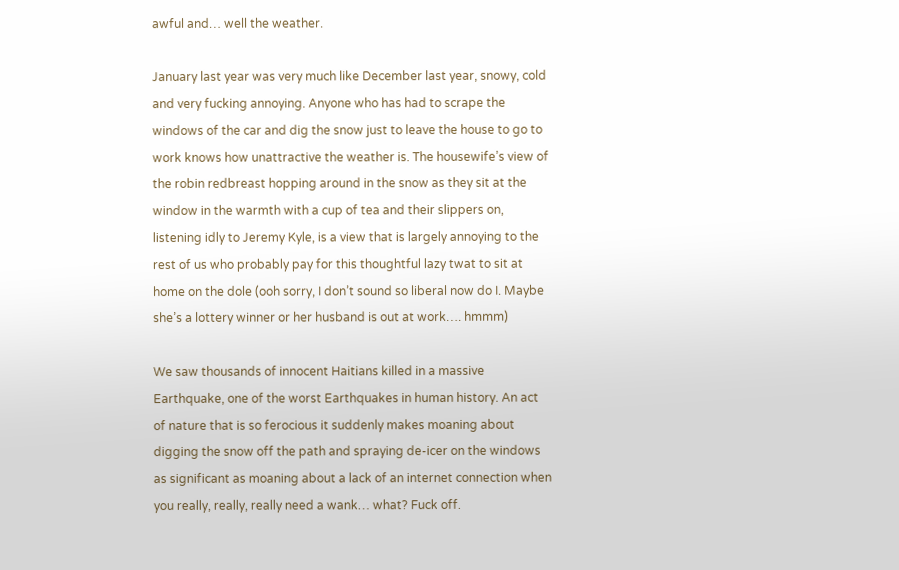awful and… well the weather.

January last year was very much like December last year, snowy, cold and very fucking annoying. Anyone who has had to scrape the windows of the car and dig the snow just to leave the house to go to work knows how unattractive the weather is. The housewife’s view of the robin redbreast hopping around in the snow as they sit at the window in the warmth with a cup of tea and their slippers on, listening idly to Jeremy Kyle, is a view that is largely annoying to the rest of us who probably pay for this thoughtful lazy twat to sit at home on the dole (ooh sorry, I don’t sound so liberal now do I. Maybe she’s a lottery winner or her husband is out at work…. hmmm)

We saw thousands of innocent Haitians killed in a massive Earthquake, one of the worst Earthquakes in human history. An act of nature that is so ferocious it suddenly makes moaning about digging the snow off the path and spraying de-icer on the windows as significant as moaning about a lack of an internet connection when you really, really, really need a wank… what? Fuck off.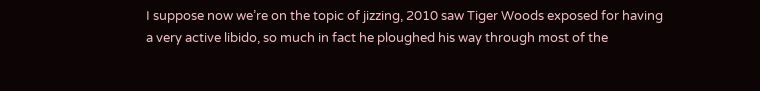I suppose now we’re on the topic of jizzing, 2010 saw Tiger Woods exposed for having a very active libido, so much in fact he ploughed his way through most of the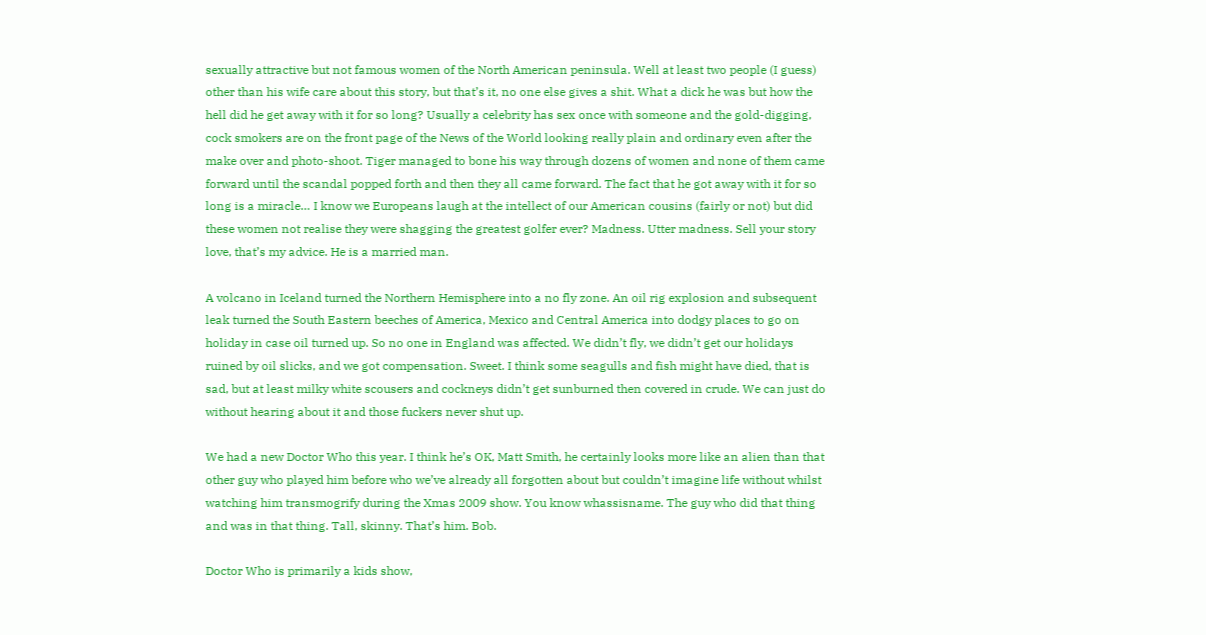sexually attractive but not famous women of the North American peninsula. Well at least two people (I guess) other than his wife care about this story, but that’s it, no one else gives a shit. What a dick he was but how the hell did he get away with it for so long? Usually a celebrity has sex once with someone and the gold-digging, cock smokers are on the front page of the News of the World looking really plain and ordinary even after the make over and photo-shoot. Tiger managed to bone his way through dozens of women and none of them came forward until the scandal popped forth and then they all came forward. The fact that he got away with it for so long is a miracle… I know we Europeans laugh at the intellect of our American cousins (fairly or not) but did these women not realise they were shagging the greatest golfer ever? Madness. Utter madness. Sell your story love, that’s my advice. He is a married man.

A volcano in Iceland turned the Northern Hemisphere into a no fly zone. An oil rig explosion and subsequent leak turned the South Eastern beeches of America, Mexico and Central America into dodgy places to go on holiday in case oil turned up. So no one in England was affected. We didn’t fly, we didn’t get our holidays ruined by oil slicks, and we got compensation. Sweet. I think some seagulls and fish might have died, that is sad, but at least milky white scousers and cockneys didn’t get sunburned then covered in crude. We can just do without hearing about it and those fuckers never shut up.

We had a new Doctor Who this year. I think he’s OK, Matt Smith, he certainly looks more like an alien than that other guy who played him before who we’ve already all forgotten about but couldn’t imagine life without whilst watching him transmogrify during the Xmas 2009 show. You know whassisname. The guy who did that thing and was in that thing. Tall, skinny. That’s him. Bob.

Doctor Who is primarily a kids show,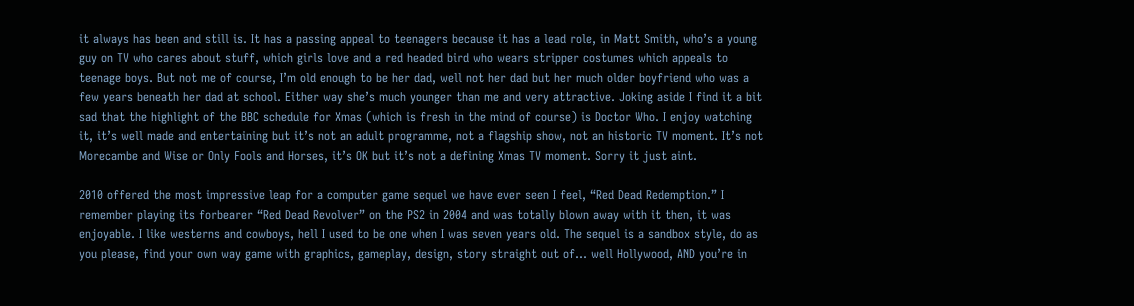it always has been and still is. It has a passing appeal to teenagers because it has a lead role, in Matt Smith, who’s a young guy on TV who cares about stuff, which girls love and a red headed bird who wears stripper costumes which appeals to teenage boys. But not me of course, I’m old enough to be her dad, well not her dad but her much older boyfriend who was a few years beneath her dad at school. Either way she’s much younger than me and very attractive. Joking aside I find it a bit sad that the highlight of the BBC schedule for Xmas (which is fresh in the mind of course) is Doctor Who. I enjoy watching it, it’s well made and entertaining but it’s not an adult programme, not a flagship show, not an historic TV moment. It’s not Morecambe and Wise or Only Fools and Horses, it’s OK but it’s not a defining Xmas TV moment. Sorry it just aint.

2010 offered the most impressive leap for a computer game sequel we have ever seen I feel, “Red Dead Redemption.” I remember playing its forbearer “Red Dead Revolver” on the PS2 in 2004 and was totally blown away with it then, it was enjoyable. I like westerns and cowboys, hell I used to be one when I was seven years old. The sequel is a sandbox style, do as you please, find your own way game with graphics, gameplay, design, story straight out of… well Hollywood, AND you’re in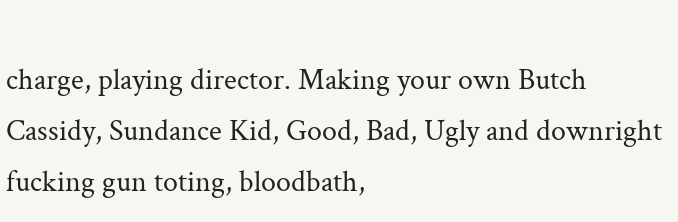charge, playing director. Making your own Butch Cassidy, Sundance Kid, Good, Bad, Ugly and downright fucking gun toting, bloodbath,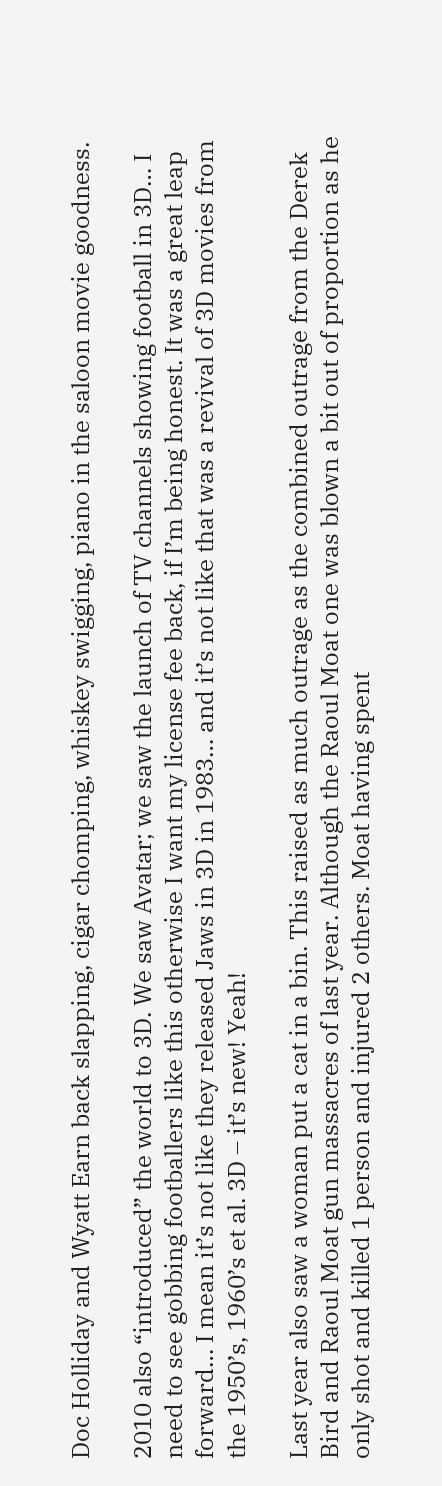Doc Holliday and Wyatt Earn back slapping, cigar chomping, whiskey swigging, piano in the saloon movie goodness.

2010 also “introduced” the world to 3D. We saw Avatar; we saw the launch of TV channels showing football in 3D… I need to see gobbing footballers like this otherwise I want my license fee back, if I’m being honest. It was a great leap forward… I mean it’s not like they released Jaws in 3D in 1983… and it’s not like that was a revival of 3D movies from the 1950’s, 1960’s et al. 3D – it’s new! Yeah!

Last year also saw a woman put a cat in a bin. This raised as much outrage as the combined outrage from the Derek Bird and Raoul Moat gun massacres of last year. Although the Raoul Moat one was blown a bit out of proportion as he only shot and killed 1 person and injured 2 others. Moat having spent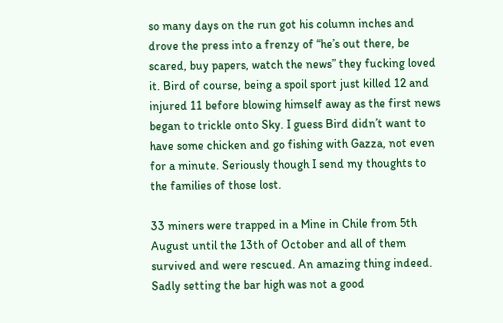so many days on the run got his column inches and drove the press into a frenzy of “he’s out there, be scared, buy papers, watch the news” they fucking loved it. Bird of course, being a spoil sport just killed 12 and injured 11 before blowing himself away as the first news began to trickle onto Sky. I guess Bird didn’t want to have some chicken and go fishing with Gazza, not even for a minute. Seriously though I send my thoughts to the families of those lost.

33 miners were trapped in a Mine in Chile from 5th August until the 13th of October and all of them survived and were rescued. An amazing thing indeed. Sadly setting the bar high was not a good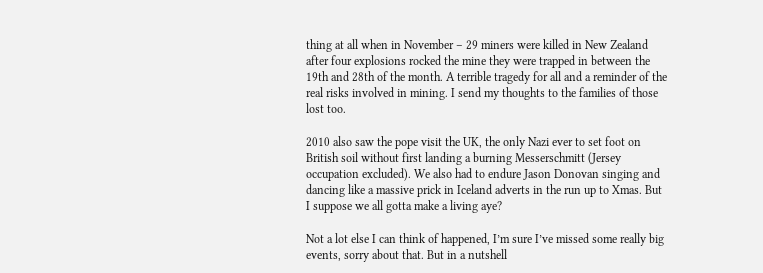thing at all when in November – 29 miners were killed in New Zealand after four explosions rocked the mine they were trapped in between the 19th and 28th of the month. A terrible tragedy for all and a reminder of the real risks involved in mining. I send my thoughts to the families of those lost too.

2010 also saw the pope visit the UK, the only Nazi ever to set foot on British soil without first landing a burning Messerschmitt (Jersey occupation excluded). We also had to endure Jason Donovan singing and dancing like a massive prick in Iceland adverts in the run up to Xmas. But I suppose we all gotta make a living aye?

Not a lot else I can think of happened, I’m sure I’ve missed some really big events, sorry about that. But in a nutshell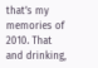that’s my memories of 2010. That and drinking,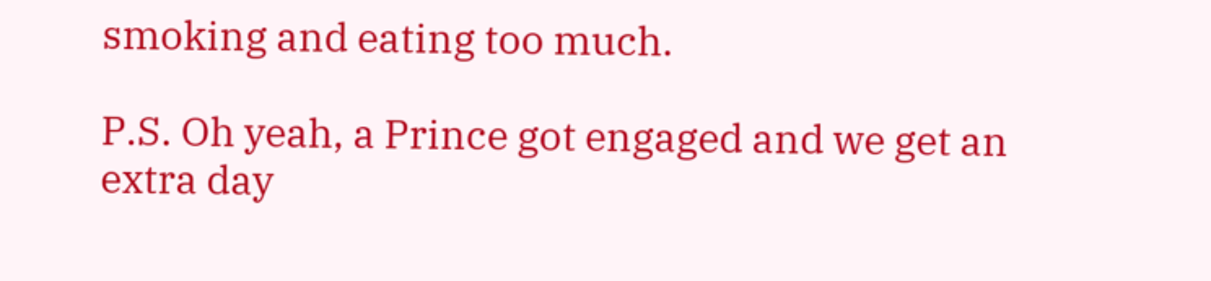smoking and eating too much.

P.S. Oh yeah, a Prince got engaged and we get an extra day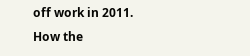off work in 2011. How the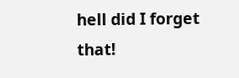hell did I forget that!